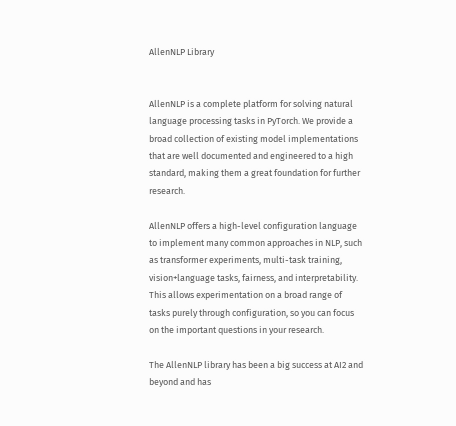AllenNLP Library


AllenNLP is a complete platform for solving natural language processing tasks in PyTorch. We provide a broad collection of existing model implementations that are well documented and engineered to a high standard, making them a great foundation for further research.

AllenNLP offers a high-level configuration language to implement many common approaches in NLP, such as transformer experiments, multi-task training, vision+language tasks, fairness, and interpretability. This allows experimentation on a broad range of tasks purely through configuration, so you can focus on the important questions in your research.

The AllenNLP library has been a big success at AI2 and beyond and has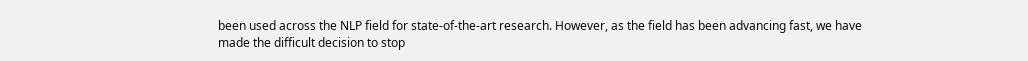been used across the NLP field for state-of-the-art research. However, as the field has been advancing fast, we have made the difficult decision to stop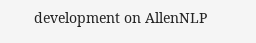development on AllenNLP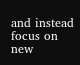and instead focus on new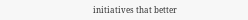initiatives that better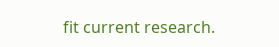fit current research.